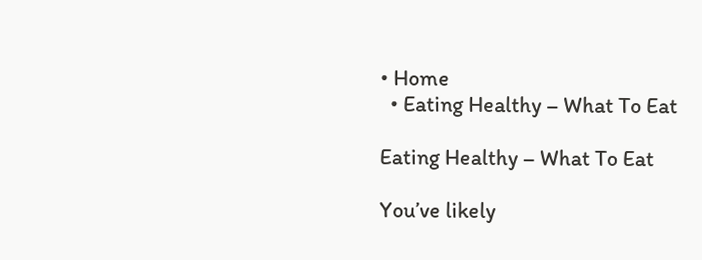• Home
  • Eating Healthy – What To Eat

Eating Healthy – What To Eat

You’ve likely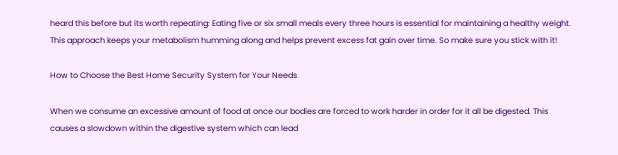heard this before but its worth repeating: Eating five or six small meals every three hours is essential for maintaining a healthy weight. This approach keeps your metabolism humming along and helps prevent excess fat gain over time. So make sure you stick with it!

How to Choose the Best Home Security System for Your Needs

When we consume an excessive amount of food at once our bodies are forced to work harder in order for it all be digested. This causes a slowdown within the digestive system which can lead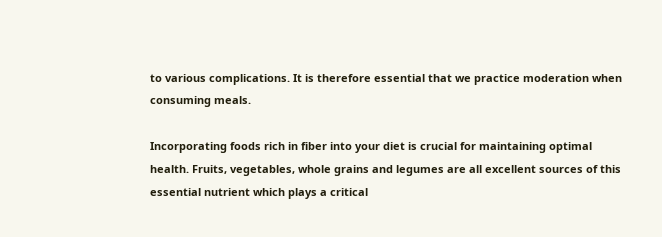to various complications. It is therefore essential that we practice moderation when consuming meals.

Incorporating foods rich in fiber into your diet is crucial for maintaining optimal health. Fruits, vegetables, whole grains and legumes are all excellent sources of this essential nutrient which plays a critical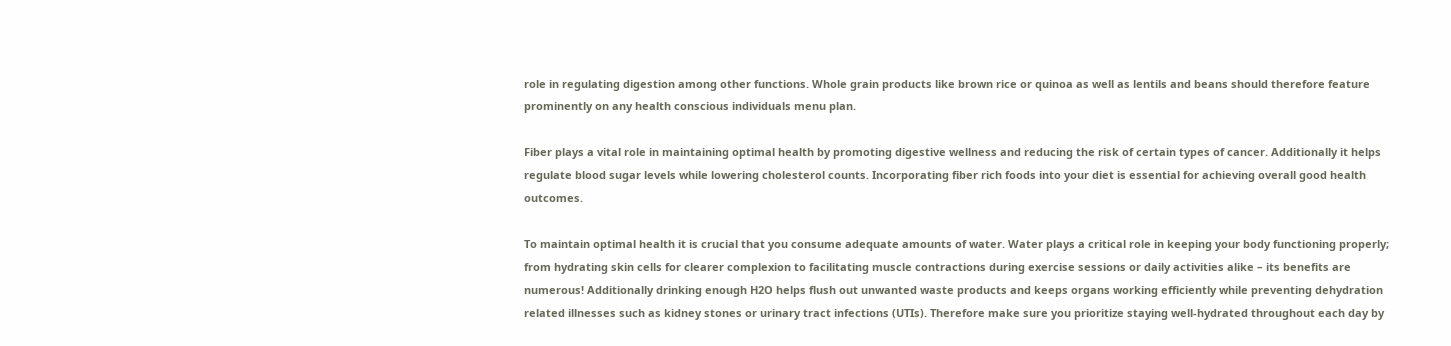role in regulating digestion among other functions. Whole grain products like brown rice or quinoa as well as lentils and beans should therefore feature prominently on any health conscious individuals menu plan.

Fiber plays a vital role in maintaining optimal health by promoting digestive wellness and reducing the risk of certain types of cancer. Additionally it helps regulate blood sugar levels while lowering cholesterol counts. Incorporating fiber rich foods into your diet is essential for achieving overall good health outcomes.

To maintain optimal health it is crucial that you consume adequate amounts of water. Water plays a critical role in keeping your body functioning properly; from hydrating skin cells for clearer complexion to facilitating muscle contractions during exercise sessions or daily activities alike – its benefits are numerous! Additionally drinking enough H2O helps flush out unwanted waste products and keeps organs working efficiently while preventing dehydration related illnesses such as kidney stones or urinary tract infections (UTIs). Therefore make sure you prioritize staying well-hydrated throughout each day by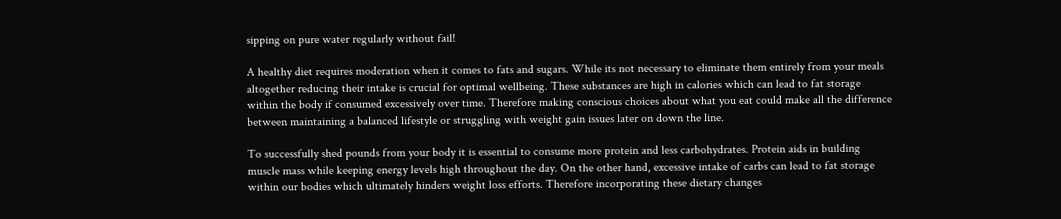sipping on pure water regularly without fail!

A healthy diet requires moderation when it comes to fats and sugars. While its not necessary to eliminate them entirely from your meals altogether reducing their intake is crucial for optimal wellbeing. These substances are high in calories which can lead to fat storage within the body if consumed excessively over time. Therefore making conscious choices about what you eat could make all the difference between maintaining a balanced lifestyle or struggling with weight gain issues later on down the line.

To successfully shed pounds from your body it is essential to consume more protein and less carbohydrates. Protein aids in building muscle mass while keeping energy levels high throughout the day. On the other hand, excessive intake of carbs can lead to fat storage within our bodies which ultimately hinders weight loss efforts. Therefore incorporating these dietary changes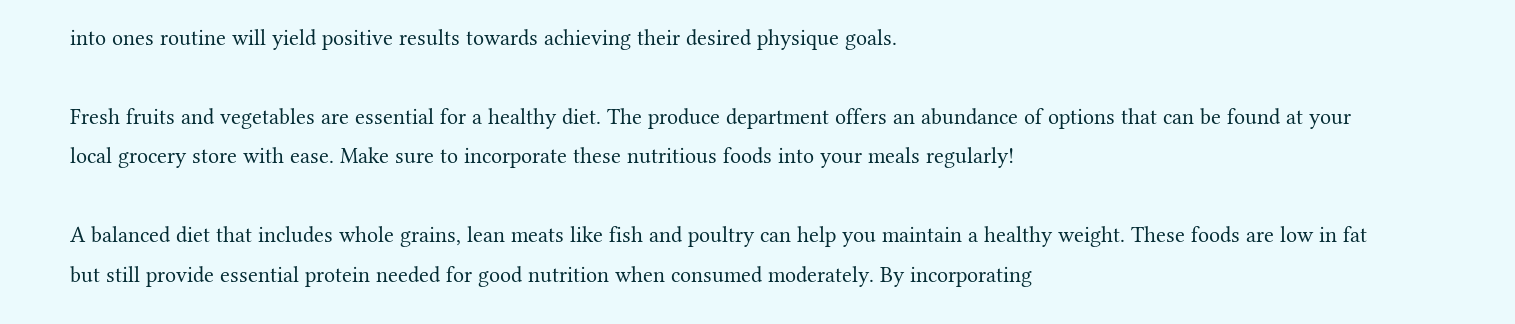into ones routine will yield positive results towards achieving their desired physique goals.

Fresh fruits and vegetables are essential for a healthy diet. The produce department offers an abundance of options that can be found at your local grocery store with ease. Make sure to incorporate these nutritious foods into your meals regularly!

A balanced diet that includes whole grains, lean meats like fish and poultry can help you maintain a healthy weight. These foods are low in fat but still provide essential protein needed for good nutrition when consumed moderately. By incorporating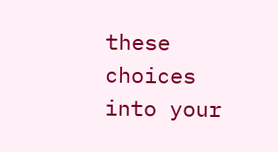these choices into your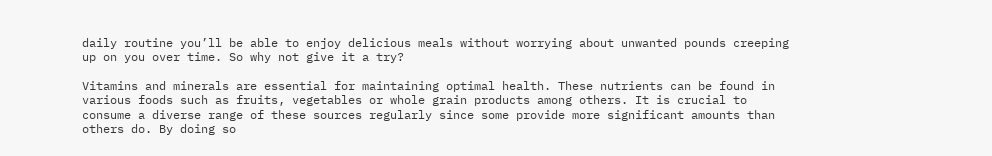daily routine you’ll be able to enjoy delicious meals without worrying about unwanted pounds creeping up on you over time. So why not give it a try?

Vitamins and minerals are essential for maintaining optimal health. These nutrients can be found in various foods such as fruits, vegetables or whole grain products among others. It is crucial to consume a diverse range of these sources regularly since some provide more significant amounts than others do. By doing so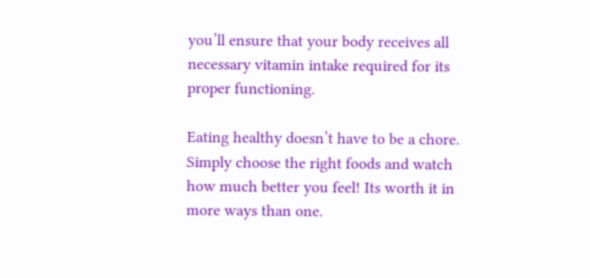you’ll ensure that your body receives all necessary vitamin intake required for its proper functioning.

Eating healthy doesn’t have to be a chore. Simply choose the right foods and watch how much better you feel! Its worth it in more ways than one.